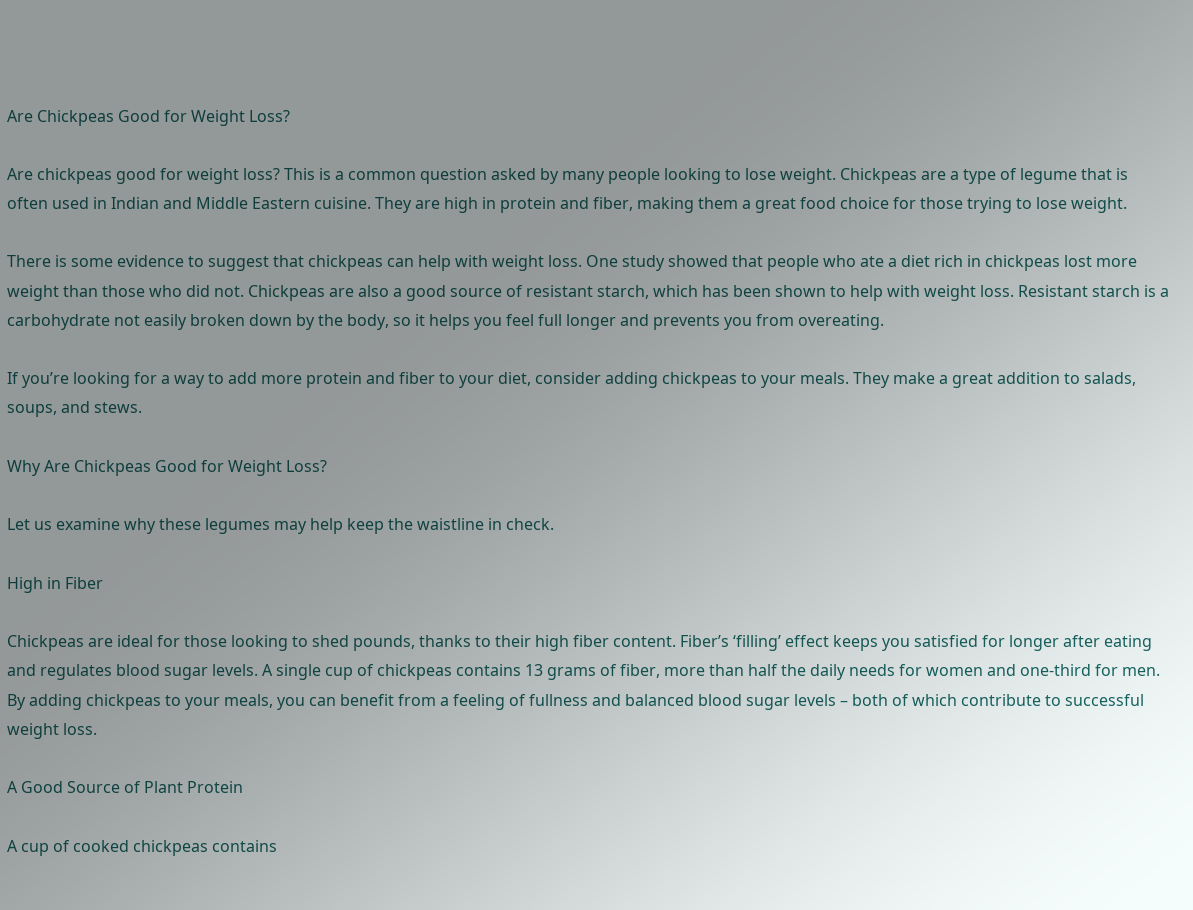Are Chickpeas Good for Weight Loss?

Are chickpeas good for weight loss? This is a common question asked by many people looking to lose weight. Chickpeas are a type of legume that is often used in Indian and Middle Eastern cuisine. They are high in protein and fiber, making them a great food choice for those trying to lose weight.

There is some evidence to suggest that chickpeas can help with weight loss. One study showed that people who ate a diet rich in chickpeas lost more weight than those who did not. Chickpeas are also a good source of resistant starch, which has been shown to help with weight loss. Resistant starch is a carbohydrate not easily broken down by the body, so it helps you feel full longer and prevents you from overeating.

If you’re looking for a way to add more protein and fiber to your diet, consider adding chickpeas to your meals. They make a great addition to salads, soups, and stews.

Why Are Chickpeas Good for Weight Loss?

Let us examine why these legumes may help keep the waistline in check.

High in Fiber

Chickpeas are ideal for those looking to shed pounds, thanks to their high fiber content. Fiber’s ‘filling’ effect keeps you satisfied for longer after eating and regulates blood sugar levels. A single cup of chickpeas contains 13 grams of fiber, more than half the daily needs for women and one-third for men. By adding chickpeas to your meals, you can benefit from a feeling of fullness and balanced blood sugar levels – both of which contribute to successful weight loss.

A Good Source of Plant Protein

A cup of cooked chickpeas contains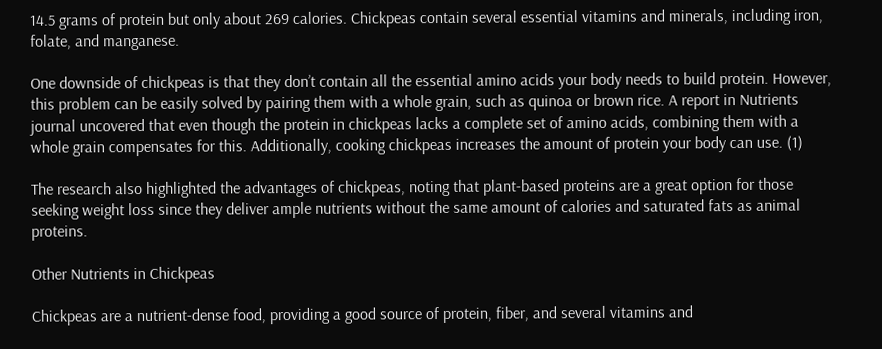14.5 grams of protein but only about 269 calories. Chickpeas contain several essential vitamins and minerals, including iron, folate, and manganese.

One downside of chickpeas is that they don’t contain all the essential amino acids your body needs to build protein. However, this problem can be easily solved by pairing them with a whole grain, such as quinoa or brown rice. A report in Nutrients journal uncovered that even though the protein in chickpeas lacks a complete set of amino acids, combining them with a whole grain compensates for this. Additionally, cooking chickpeas increases the amount of protein your body can use. (1)

The research also highlighted the advantages of chickpeas, noting that plant-based proteins are a great option for those seeking weight loss since they deliver ample nutrients without the same amount of calories and saturated fats as animal proteins.

Other Nutrients in Chickpeas

Chickpeas are a nutrient-dense food, providing a good source of protein, fiber, and several vitamins and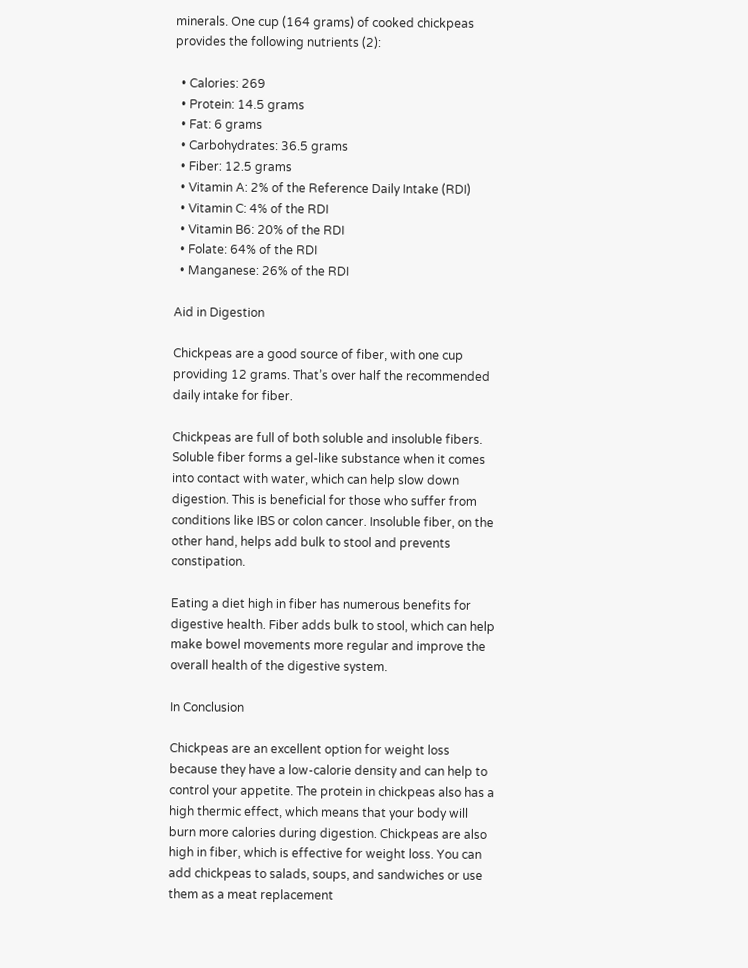minerals. One cup (164 grams) of cooked chickpeas provides the following nutrients (2):

  • Calories: 269
  • Protein: 14.5 grams
  • Fat: 6 grams
  • Carbohydrates: 36.5 grams
  • Fiber: 12.5 grams
  • Vitamin A: 2% of the Reference Daily Intake (RDI)
  • Vitamin C: 4% of the RDI
  • Vitamin B6: 20% of the RDI
  • Folate: 64% of the RDI
  • Manganese: 26% of the RDI

Aid in Digestion

Chickpeas are a good source of fiber, with one cup providing 12 grams. That’s over half the recommended daily intake for fiber.

Chickpeas are full of both soluble and insoluble fibers. Soluble fiber forms a gel-like substance when it comes into contact with water, which can help slow down digestion. This is beneficial for those who suffer from conditions like IBS or colon cancer. Insoluble fiber, on the other hand, helps add bulk to stool and prevents constipation.

Eating a diet high in fiber has numerous benefits for digestive health. Fiber adds bulk to stool, which can help make bowel movements more regular and improve the overall health of the digestive system.

In Conclusion

Chickpeas are an excellent option for weight loss because they have a low-calorie density and can help to control your appetite. The protein in chickpeas also has a high thermic effect, which means that your body will burn more calories during digestion. Chickpeas are also high in fiber, which is effective for weight loss. You can add chickpeas to salads, soups, and sandwiches or use them as a meat replacement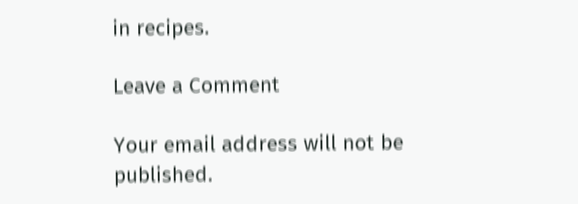in recipes.

Leave a Comment

Your email address will not be published.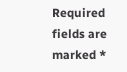Required fields are marked *